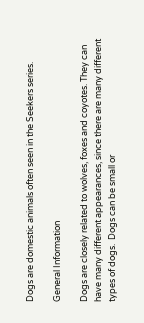Dogs are domestic animals often seen in the Seekers series.

General Information

Dogs are closely related to wolves, foxes and coyotes. They can have many different appearances, since there are many different types of dogs.  Dogs can be small or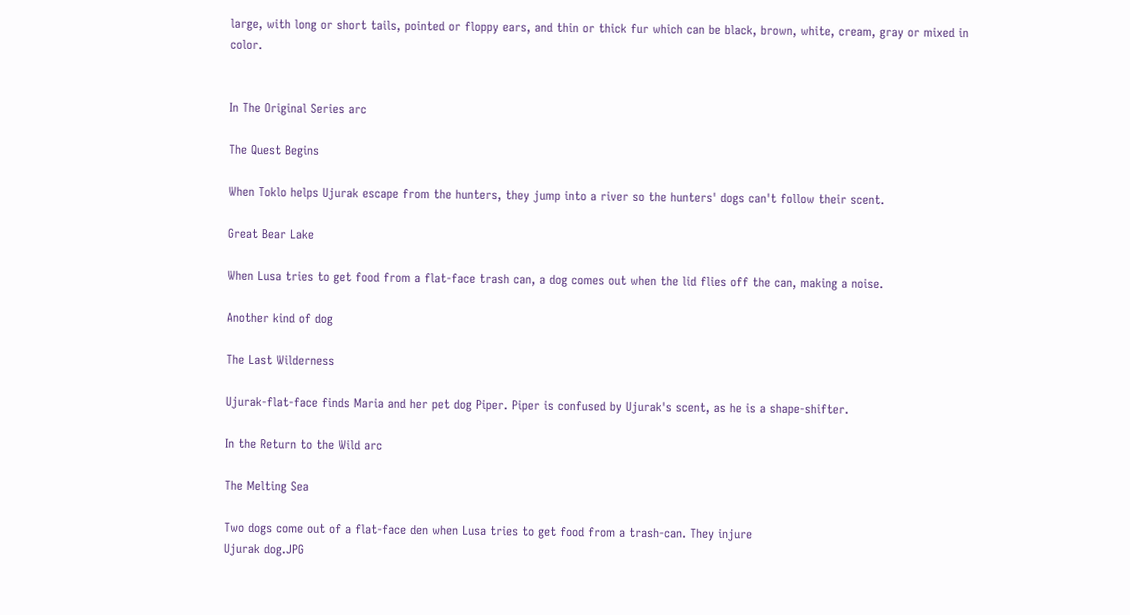large, with long or short tails, pointed or floppy ears, and thin or thick fur which can be black, brown, white, cream, gray or mixed in color.


In The Original Series arc

The Quest Begins

When Toklo helps Ujurak escape from the hunters, they jump into a river so the hunters' dogs can't follow their scent.

Great Bear Lake

When Lusa tries to get food from a flat-face trash can, a dog comes out when the lid flies off the can, making a noise.

Another kind of dog

The Last Wilderness

Ujurak-flat-face finds Maria and her pet dog Piper. Piper is confused by Ujurak's scent, as he is a shape-shifter.

In the Return to the Wild arc

The Melting Sea

Two dogs come out of a flat-face den when Lusa tries to get food from a trash-can. They injure
Ujurak dog.JPG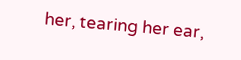her, tearing her ear,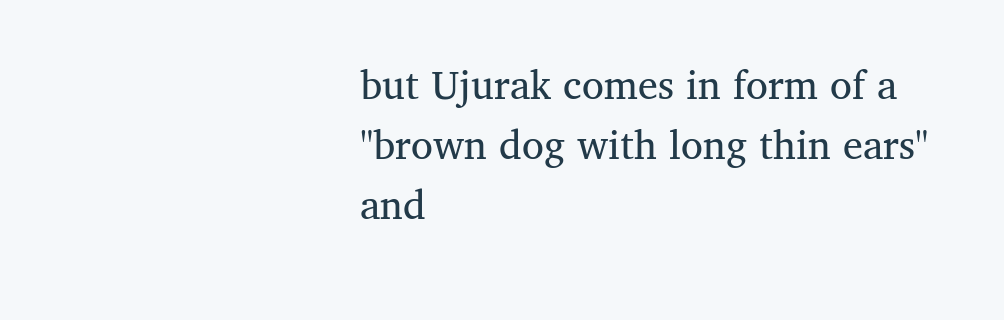but Ujurak comes in form of a "brown dog with long thin ears" and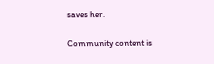saves her.

Community content is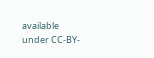available under CC-BY-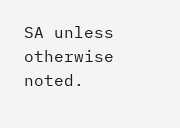SA unless otherwise noted.